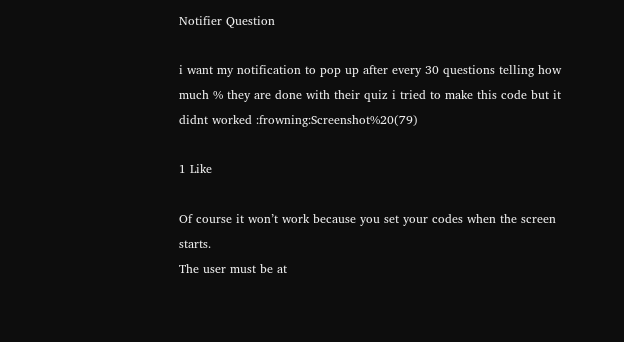Notifier Question

i want my notification to pop up after every 30 questions telling how much % they are done with their quiz i tried to make this code but it didnt worked :frowning:Screenshot%20(79)

1 Like

Of course it won’t work because you set your codes when the screen starts.
The user must be at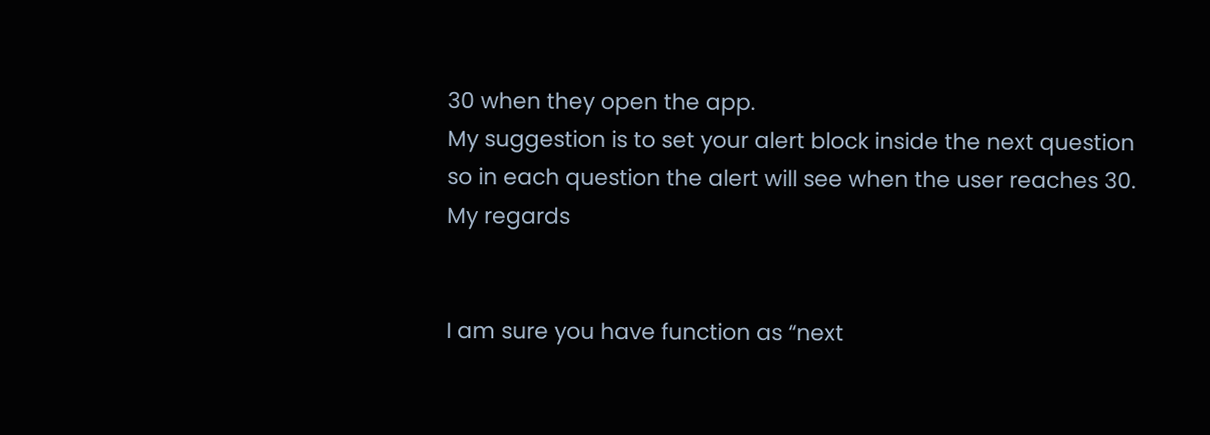30 when they open the app.
My suggestion is to set your alert block inside the next question so in each question the alert will see when the user reaches 30.
My regards


I am sure you have function as “next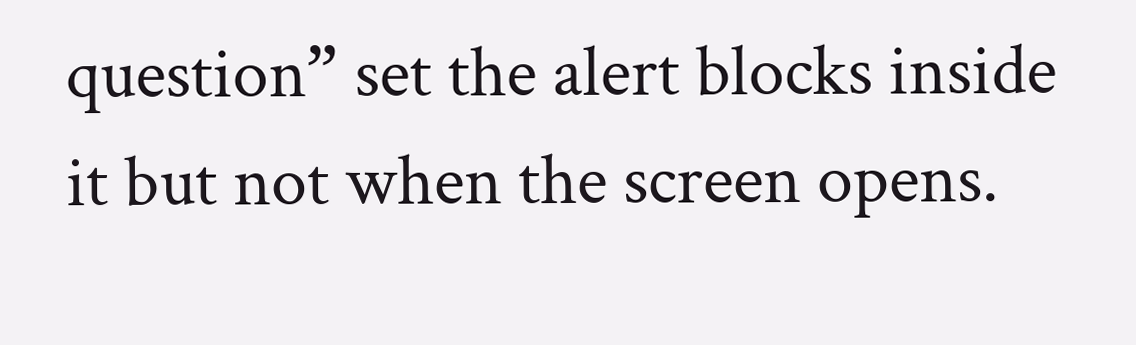question” set the alert blocks inside it but not when the screen opens.